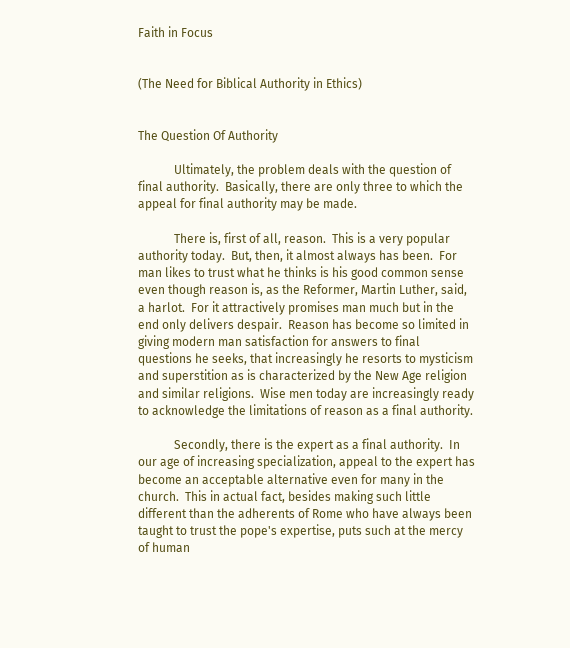Faith in Focus


(The Need for Biblical Authority in Ethics)


The Question Of Authority

            Ultimately, the problem deals with the question of final authority.  Basically, there are only three to which the appeal for final authority may be made.

            There is, first of all, reason.  This is a very popular authority today.  But, then, it almost always has been.  For man likes to trust what he thinks is his good common sense even though reason is, as the Reformer, Martin Luther, said, a harlot.  For it attractively promises man much but in the end only delivers despair.  Reason has become so limited in giving modern man satisfaction for answers to final questions he seeks, that increasingly he resorts to mysticism and superstition as is characterized by the New Age religion and similar religions.  Wise men today are increasingly ready to acknowledge the limitations of reason as a final authority.

            Secondly, there is the expert as a final authority.  In our age of increasing specialization, appeal to the expert has become an acceptable alternative even for many in the church.  This in actual fact, besides making such little different than the adherents of Rome who have always been taught to trust the pope's expertise, puts such at the mercy of human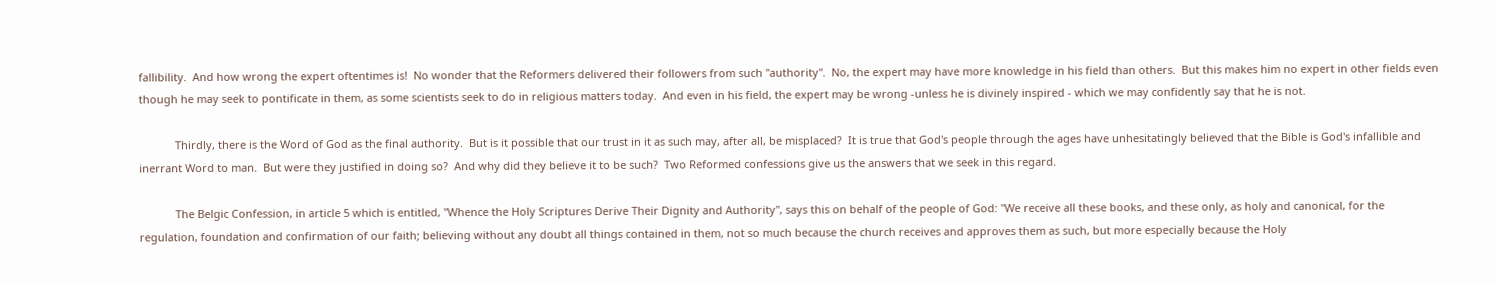fallibility.  And how wrong the expert oftentimes is!  No wonder that the Reformers delivered their followers from such "authority".  No, the expert may have more knowledge in his field than others.  But this makes him no expert in other fields even though he may seek to pontificate in them, as some scientists seek to do in religious matters today.  And even in his field, the expert may be wrong -unless he is divinely inspired - which we may confidently say that he is not.

            Thirdly, there is the Word of God as the final authority.  But is it possible that our trust in it as such may, after all, be misplaced?  It is true that God's people through the ages have unhesitatingly believed that the Bible is God's infallible and inerrant Word to man.  But were they justified in doing so?  And why did they believe it to be such?  Two Reformed confessions give us the answers that we seek in this regard.

            The Belgic Confession, in article 5 which is entitled, "Whence the Holy Scriptures Derive Their Dignity and Authority", says this on behalf of the people of God: "We receive all these books, and these only, as holy and canonical, for the regulation, foundation and confirmation of our faith; believing without any doubt all things contained in them, not so much because the church receives and approves them as such, but more especially because the Holy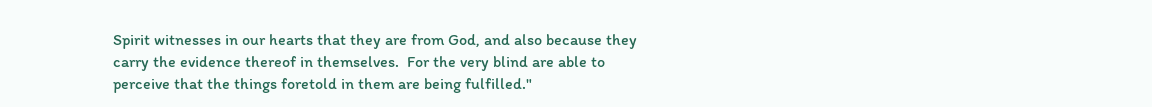Spirit witnesses in our hearts that they are from God, and also because they carry the evidence thereof in themselves.  For the very blind are able to perceive that the things foretold in them are being fulfilled."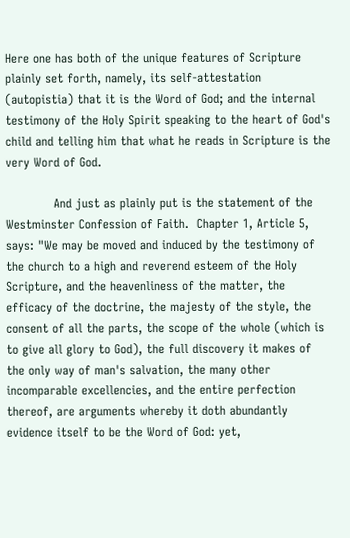Here one has both of the unique features of Scripture plainly set forth, namely, its self-attestation (autopistia) that it is the Word of God; and the internal testimony of the Holy Spirit speaking to the heart of God's child and telling him that what he reads in Scripture is the very Word of God.

            And just as plainly put is the statement of the Westminster Confession of Faith.  Chapter 1, Article 5, says: "We may be moved and induced by the testimony of the church to a high and reverend esteem of the Holy Scripture, and the heavenliness of the matter, the efficacy of the doctrine, the majesty of the style, the consent of all the parts, the scope of the whole (which is to give all glory to God), the full discovery it makes of the only way of man's salvation, the many other incomparable excellencies, and the entire perfection thereof, are arguments whereby it doth abundantly evidence itself to be the Word of God: yet,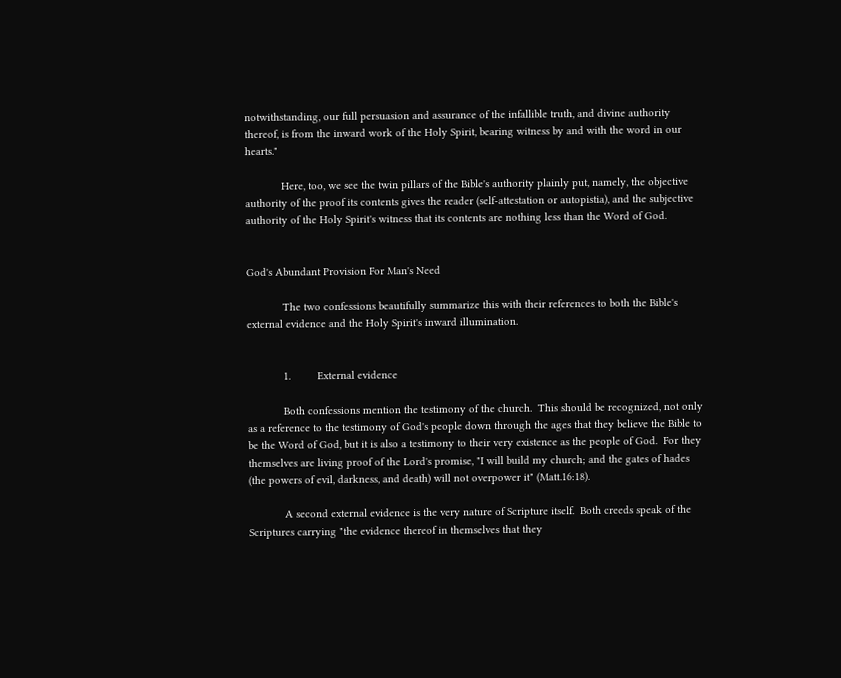notwithstanding, our full persuasion and assurance of the infallible truth, and divine authority thereof, is from the inward work of the Holy Spirit, bearing witness by and with the word in our hearts."

            Here, too, we see the twin pillars of the Bible's authority plainly put, namely, the objective authority of the proof its contents gives the reader (self-attestation or autopistia), and the subjective authority of the Holy Spirit's witness that its contents are nothing less than the Word of God.


God's Abundant Provision For Man's Need

            The two confessions beautifully summarize this with their references to both the Bible's external evidence and the Holy Spirit's inward illumination.


            1.         External evidence

            Both confessions mention the testimony of the church.  This should be recognized, not only as a reference to the testimony of God's people down through the ages that they believe the Bible to be the Word of God, but it is also a testimony to their very existence as the people of God.  For they themselves are living proof of the Lord's promise, "I will build my church; and the gates of hades (the powers of evil, darkness, and death) will not overpower it" (Matt.16:18).

            A second external evidence is the very nature of Scripture itself.  Both creeds speak of the Scriptures carrying "the evidence thereof in themselves that they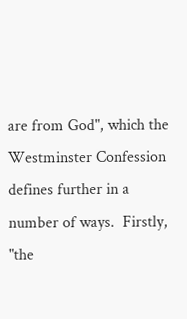are from God", which the Westminster Confession defines further in a number of ways.  Firstly, "the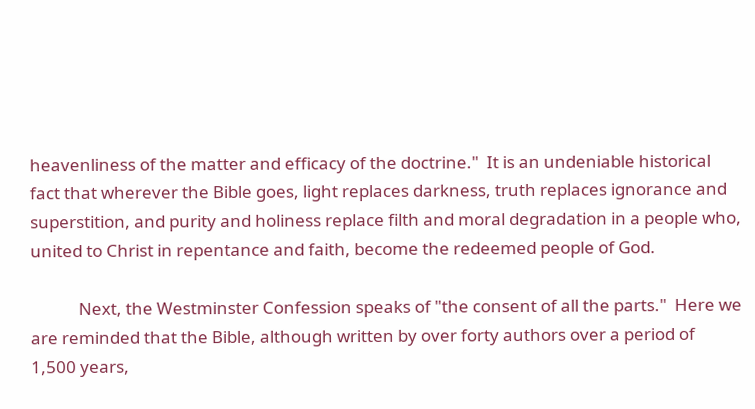heavenliness of the matter and efficacy of the doctrine."  It is an undeniable historical fact that wherever the Bible goes, light replaces darkness, truth replaces ignorance and superstition, and purity and holiness replace filth and moral degradation in a people who, united to Christ in repentance and faith, become the redeemed people of God.

            Next, the Westminster Confession speaks of "the consent of all the parts."  Here we are reminded that the Bible, although written by over forty authors over a period of 1,500 years,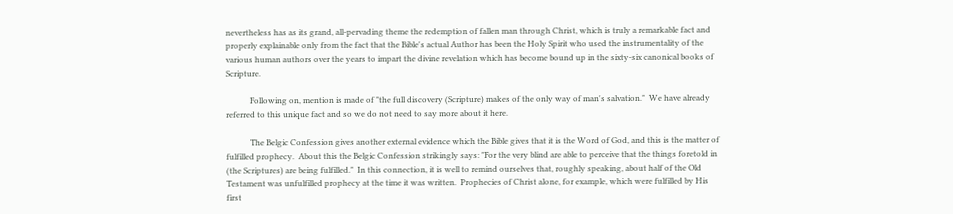nevertheless has as its grand, all-pervading theme the redemption of fallen man through Christ, which is truly a remarkable fact and properly explainable only from the fact that the Bible's actual Author has been the Holy Spirit who used the instrumentality of the various human authors over the years to impart the divine revelation which has become bound up in the sixty-six canonical books of Scripture.

            Following on, mention is made of "the full discovery (Scripture) makes of the only way of man's salvation."  We have already referred to this unique fact and so we do not need to say more about it here.

            The Belgic Confession gives another external evidence which the Bible gives that it is the Word of God, and this is the matter of fulfilled prophecy.  About this the Belgic Confession strikingly says: "For the very blind are able to perceive that the things foretold in (the Scriptures) are being fulfilled."  In this connection, it is well to remind ourselves that, roughly speaking, about half of the Old Testament was unfulfilled prophecy at the time it was written.  Prophecies of Christ alone, for example, which were fulfilled by His first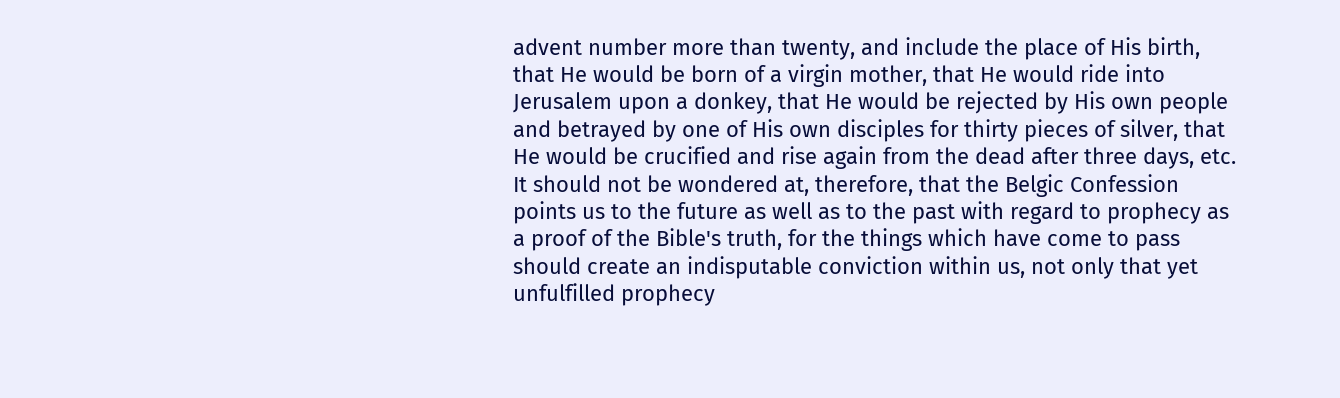advent number more than twenty, and include the place of His birth, that He would be born of a virgin mother, that He would ride into Jerusalem upon a donkey, that He would be rejected by His own people and betrayed by one of His own disciples for thirty pieces of silver, that He would be crucified and rise again from the dead after three days, etc.  It should not be wondered at, therefore, that the Belgic Confession points us to the future as well as to the past with regard to prophecy as a proof of the Bible's truth, for the things which have come to pass should create an indisputable conviction within us, not only that yet unfulfilled prophecy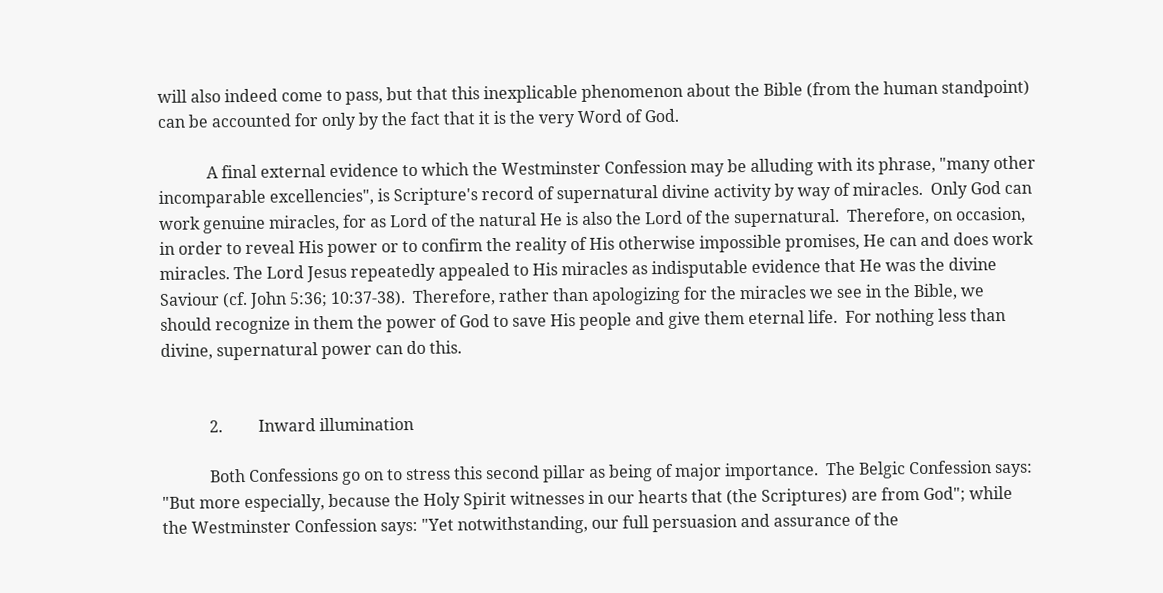will also indeed come to pass, but that this inexplicable phenomenon about the Bible (from the human standpoint) can be accounted for only by the fact that it is the very Word of God.

            A final external evidence to which the Westminster Confession may be alluding with its phrase, "many other incomparable excellencies", is Scripture's record of supernatural divine activity by way of miracles.  Only God can work genuine miracles, for as Lord of the natural He is also the Lord of the supernatural.  Therefore, on occasion, in order to reveal His power or to confirm the reality of His otherwise impossible promises, He can and does work miracles. The Lord Jesus repeatedly appealed to His miracles as indisputable evidence that He was the divine Saviour (cf. John 5:36; 10:37-38).  Therefore, rather than apologizing for the miracles we see in the Bible, we should recognize in them the power of God to save His people and give them eternal life.  For nothing less than divine, supernatural power can do this.


            2.         Inward illumination

            Both Confessions go on to stress this second pillar as being of major importance.  The Belgic Confession says: "But more especially, because the Holy Spirit witnesses in our hearts that (the Scriptures) are from God"; while the Westminster Confession says: "Yet notwithstanding, our full persuasion and assurance of the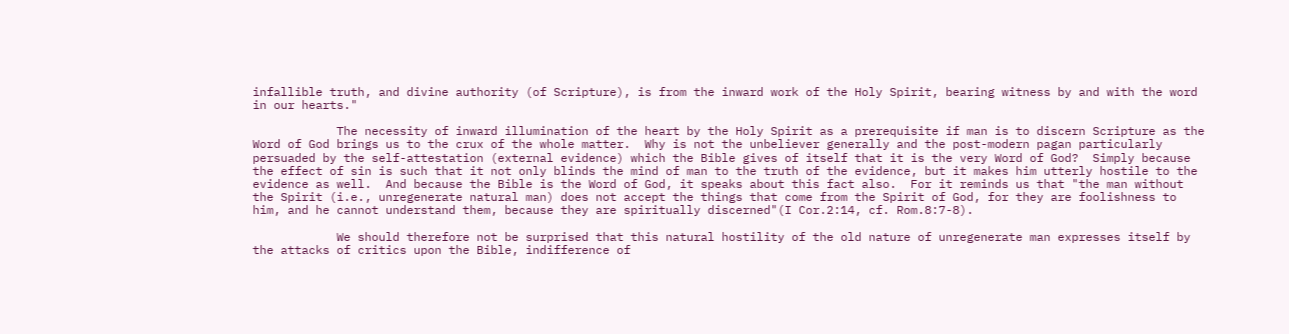infallible truth, and divine authority (of Scripture), is from the inward work of the Holy Spirit, bearing witness by and with the word in our hearts."

            The necessity of inward illumination of the heart by the Holy Spirit as a prerequisite if man is to discern Scripture as the Word of God brings us to the crux of the whole matter.  Why is not the unbeliever generally and the post-modern pagan particularly persuaded by the self-attestation (external evidence) which the Bible gives of itself that it is the very Word of God?  Simply because the effect of sin is such that it not only blinds the mind of man to the truth of the evidence, but it makes him utterly hostile to the evidence as well.  And because the Bible is the Word of God, it speaks about this fact also.  For it reminds us that "the man without the Spirit (i.e., unregenerate natural man) does not accept the things that come from the Spirit of God, for they are foolishness to him, and he cannot understand them, because they are spiritually discerned"(I Cor.2:14, cf. Rom.8:7-8).

            We should therefore not be surprised that this natural hostility of the old nature of unregenerate man expresses itself by the attacks of critics upon the Bible, indifference of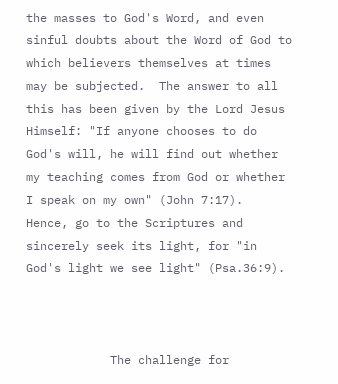the masses to God's Word, and even sinful doubts about the Word of God to which believers themselves at times may be subjected.  The answer to all this has been given by the Lord Jesus Himself: "If anyone chooses to do God's will, he will find out whether my teaching comes from God or whether I speak on my own" (John 7:17).  Hence, go to the Scriptures and sincerely seek its light, for "in God's light we see light" (Psa.36:9).



            The challenge for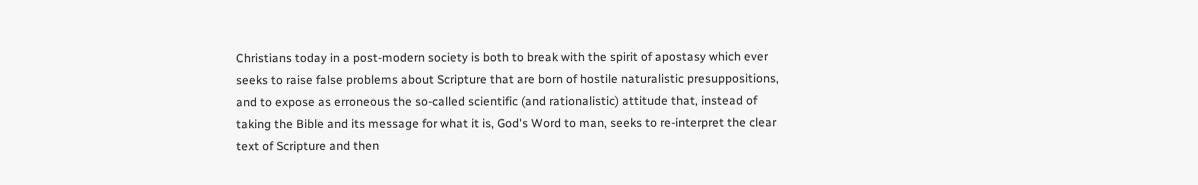Christians today in a post-modern society is both to break with the spirit of apostasy which ever seeks to raise false problems about Scripture that are born of hostile naturalistic presuppositions, and to expose as erroneous the so-called scientific (and rationalistic) attitude that, instead of taking the Bible and its message for what it is, God's Word to man, seeks to re-interpret the clear text of Scripture and then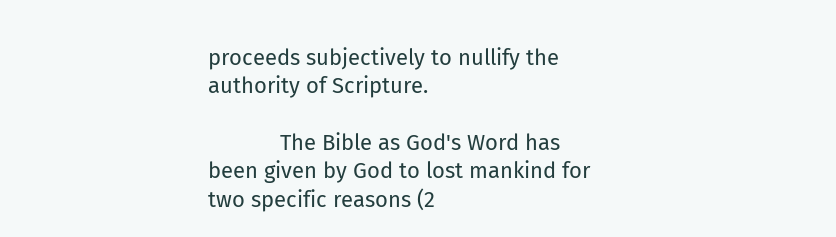proceeds subjectively to nullify the authority of Scripture.

            The Bible as God's Word has been given by God to lost mankind for two specific reasons (2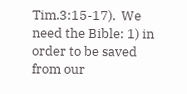Tim.3:15-17).  We need the Bible: 1) in order to be saved from our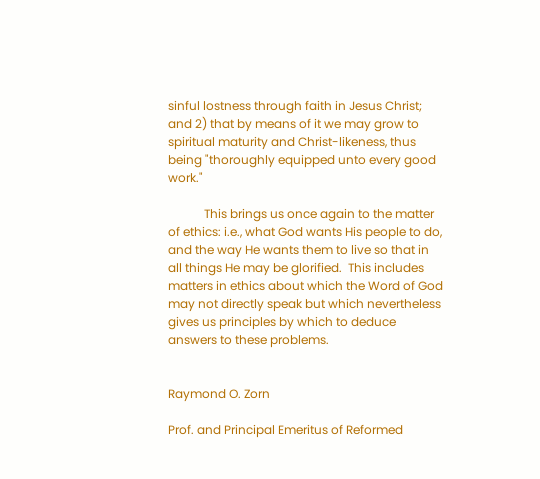sinful lostness through faith in Jesus Christ; and 2) that by means of it we may grow to spiritual maturity and Christ-likeness, thus being "thoroughly equipped unto every good work."

            This brings us once again to the matter of ethics: i.e., what God wants His people to do, and the way He wants them to live so that in all things He may be glorified.  This includes matters in ethics about which the Word of God may not directly speak but which nevertheless gives us principles by which to deduce answers to these problems.


Raymond O. Zorn

Prof. and Principal Emeritus of Reformed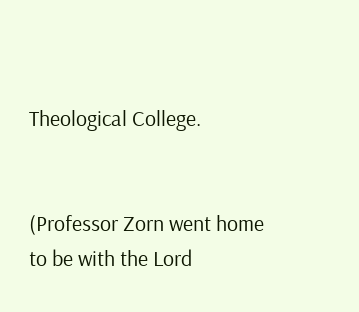Theological College.


(Professor Zorn went home to be with the Lord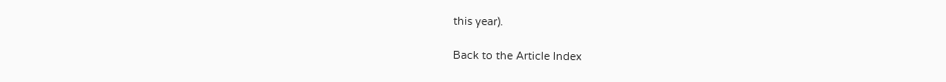this year).

Back to the Article Index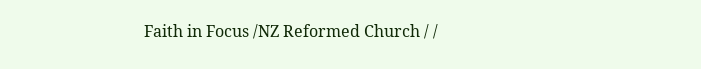Faith in Focus /NZ Reformed Church / /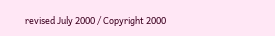revised July 2000 / Copyright 2000